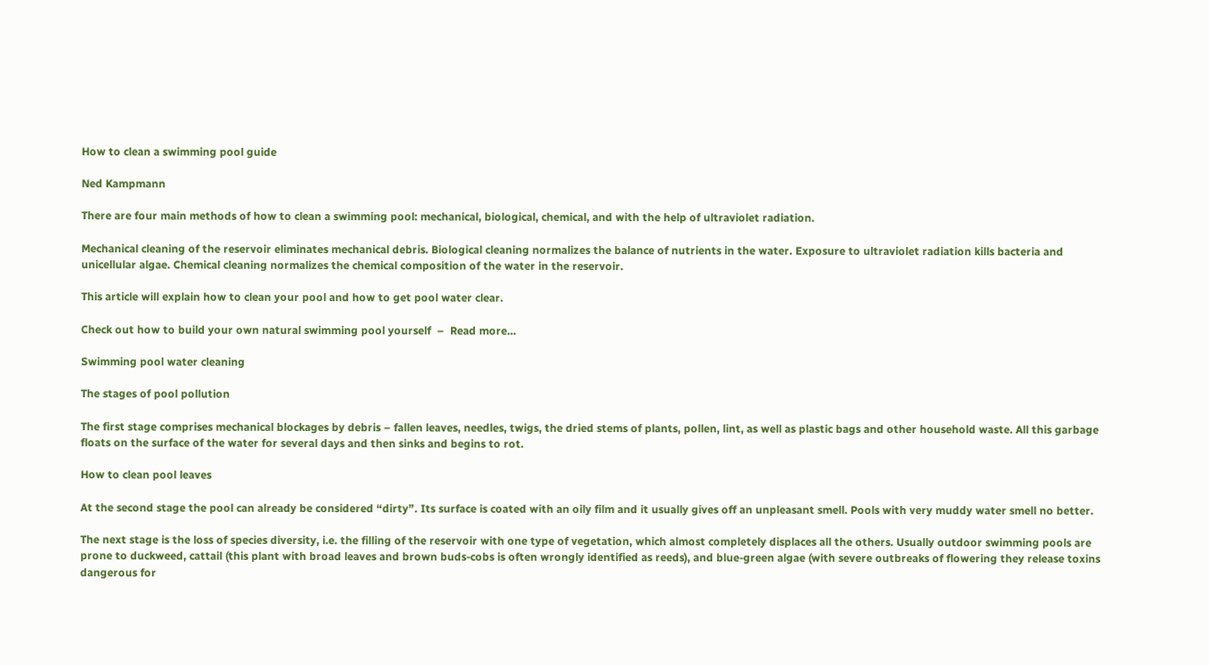How to clean a swimming pool guide

Ned Kampmann

There are four main methods of how to clean a swimming pool: mechanical, biological, chemical, and with the help of ultraviolet radiation.

Mechanical cleaning of the reservoir eliminates mechanical debris. Biological cleaning normalizes the balance of nutrients in the water. Exposure to ultraviolet radiation kills bacteria and unicellular algae. Chemical cleaning normalizes the chemical composition of the water in the reservoir.

This article will explain how to clean your pool and how to get pool water clear.

Check out how to build your own natural swimming pool yourself  –  Read more…

Swimming pool water cleaning

The stages of pool pollution

The first stage comprises mechanical blockages by debris – fallen leaves, needles, twigs, the dried stems of plants, pollen, lint, as well as plastic bags and other household waste. All this garbage floats on the surface of the water for several days and then sinks and begins to rot.

How to clean pool leaves

At the second stage the pool can already be considered “dirty”. Its surface is coated with an oily film and it usually gives off an unpleasant smell. Pools with very muddy water smell no better.

The next stage is the loss of species diversity, i.e. the filling of the reservoir with one type of vegetation, which almost completely displaces all the others. Usually outdoor swimming pools are prone to duckweed, cattail (this plant with broad leaves and brown buds-cobs is often wrongly identified as reeds), and blue-green algae (with severe outbreaks of flowering they release toxins dangerous for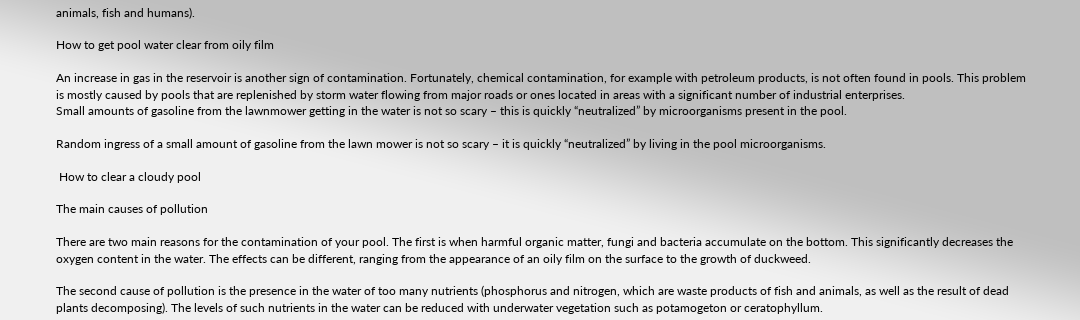animals, fish and humans).

How to get pool water clear from oily film

An increase in gas in the reservoir is another sign of contamination. Fortunately, chemical contamination, for example with petroleum products, is not often found in pools. This problem is mostly caused by pools that are replenished by storm water flowing from major roads or ones located in areas with a significant number of industrial enterprises.
Small amounts of gasoline from the lawnmower getting in the water is not so scary – this is quickly “neutralized” by microorganisms present in the pool.

Random ingress of a small amount of gasoline from the lawn mower is not so scary – it is quickly “neutralized” by living in the pool microorganisms.

 How to clear a cloudy pool

The main causes of pollution

There are two main reasons for the contamination of your pool. The first is when harmful organic matter, fungi and bacteria accumulate on the bottom. This significantly decreases the oxygen content in the water. The effects can be different, ranging from the appearance of an oily film on the surface to the growth of duckweed.

The second cause of pollution is the presence in the water of too many nutrients (phosphorus and nitrogen, which are waste products of fish and animals, as well as the result of dead plants decomposing). The levels of such nutrients in the water can be reduced with underwater vegetation such as potamogeton or ceratophyllum.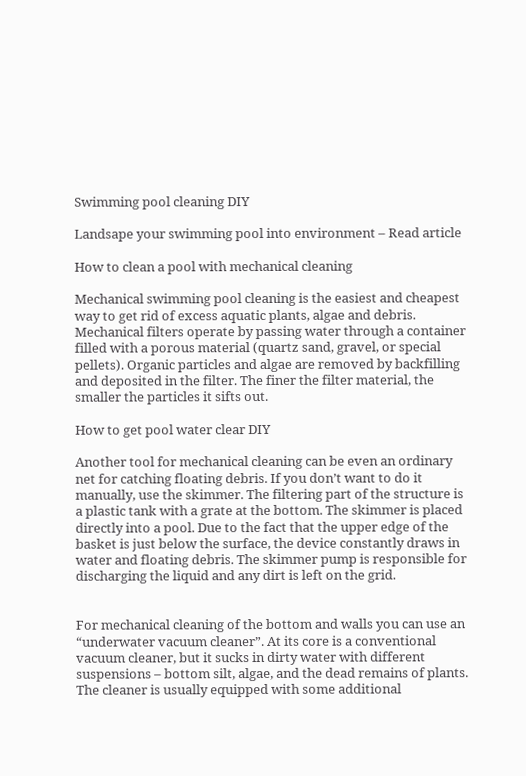Swimming pool cleaning DIY

Landsape your swimming pool into environment – Read article

How to clean a pool with mechanical cleaning

Mechanical swimming pool cleaning is the easiest and cheapest way to get rid of excess aquatic plants, algae and debris. Mechanical filters operate by passing water through a container filled with a porous material (quartz sand, gravel, or special pellets). Organic particles and algae are removed by backfilling and deposited in the filter. The finer the filter material, the smaller the particles it sifts out.

How to get pool water clear DIY

Another tool for mechanical cleaning can be even an ordinary net for catching floating debris. If you don’t want to do it manually, use the skimmer. The filtering part of the structure is a plastic tank with a grate at the bottom. The skimmer is placed directly into a pool. Due to the fact that the upper edge of the basket is just below the surface, the device constantly draws in water and floating debris. The skimmer pump is responsible for discharging the liquid and any dirt is left on the grid.


For mechanical cleaning of the bottom and walls you can use an “underwater vacuum cleaner”. At its core is a conventional vacuum cleaner, but it sucks in dirty water with different suspensions – bottom silt, algae, and the dead remains of plants. The cleaner is usually equipped with some additional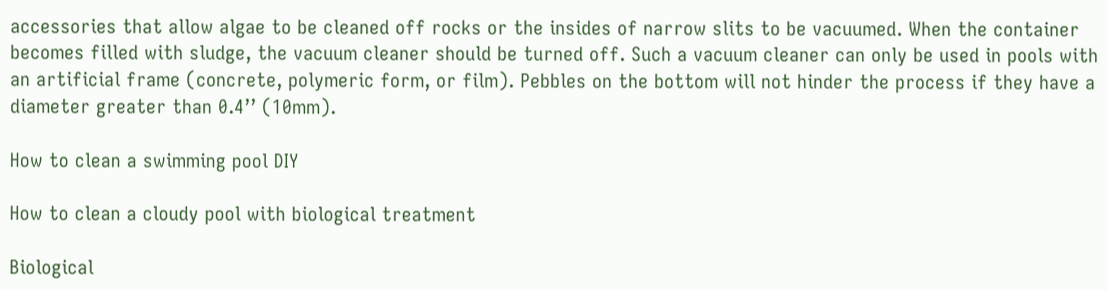accessories that allow algae to be cleaned off rocks or the insides of narrow slits to be vacuumed. When the container becomes filled with sludge, the vacuum cleaner should be turned off. Such a vacuum cleaner can only be used in pools with an artificial frame (concrete, polymeric form, or film). Pebbles on the bottom will not hinder the process if they have a diameter greater than 0.4’’ (10mm).

How to clean a swimming pool DIY

How to clean a cloudy pool with biological treatment

Biological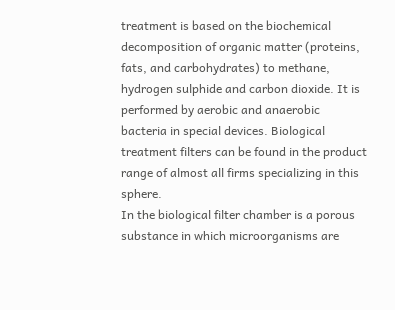treatment is based on the biochemical decomposition of organic matter (proteins, fats, and carbohydrates) to methane, hydrogen sulphide and carbon dioxide. It is performed by aerobic and anaerobic bacteria in special devices. Biological treatment filters can be found in the product range of almost all firms specializing in this sphere.
In the biological filter chamber is a porous substance in which microorganisms are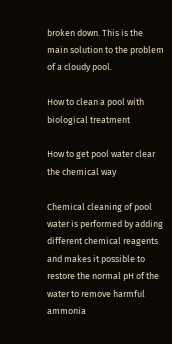broken down. This is the main solution to the problem of a cloudy pool.

How to clean a pool with biological treatment

How to get pool water clear the chemical way

Chemical cleaning of pool water is performed by adding different chemical reagents and makes it possible to restore the normal pH of the water to remove harmful ammonia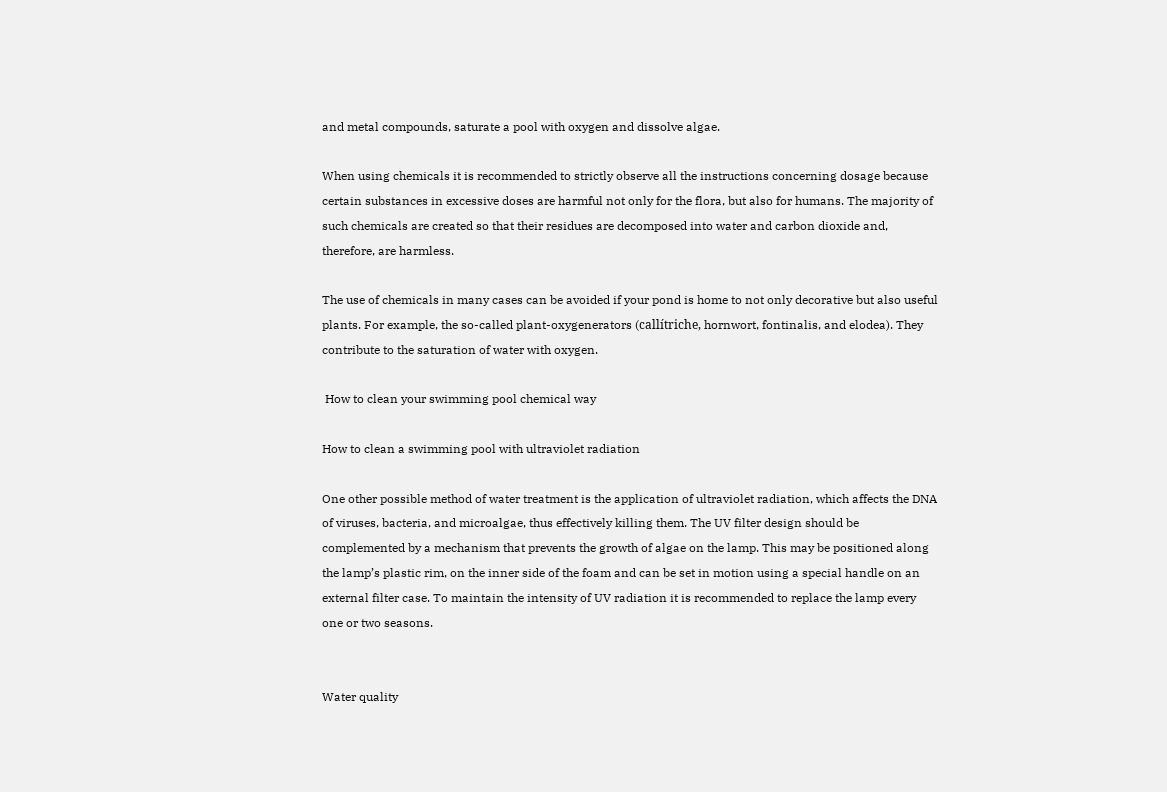and metal compounds, saturate a pool with oxygen and dissolve algae.

When using chemicals it is recommended to strictly observe all the instructions concerning dosage because certain substances in excessive doses are harmful not only for the flora, but also for humans. The majority of such chemicals are created so that their residues are decomposed into water and carbon dioxide and, therefore, are harmless.

The use of chemicals in many cases can be avoided if your pond is home to not only decorative but also useful plants. For example, the so-called plant-oxygenerators (callítriche, hornwort, fontinalis, and elodea). They contribute to the saturation of water with oxygen.

 How to clean your swimming pool chemical way

How to clean a swimming pool with ultraviolet radiation

One other possible method of water treatment is the application of ultraviolet radiation, which affects the DNA of viruses, bacteria, and microalgae, thus effectively killing them. The UV filter design should be complemented by a mechanism that prevents the growth of algae on the lamp. This may be positioned along the lamp’s plastic rim, on the inner side of the foam and can be set in motion using a special handle on an external filter case. To maintain the intensity of UV radiation it is recommended to replace the lamp every one or two seasons.


Water quality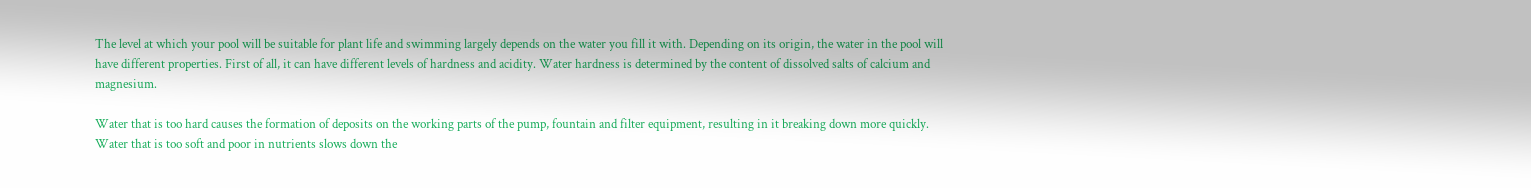The level at which your pool will be suitable for plant life and swimming largely depends on the water you fill it with. Depending on its origin, the water in the pool will have different properties. First of all, it can have different levels of hardness and acidity. Water hardness is determined by the content of dissolved salts of calcium and magnesium.

Water that is too hard causes the formation of deposits on the working parts of the pump, fountain and filter equipment, resulting in it breaking down more quickly. Water that is too soft and poor in nutrients slows down the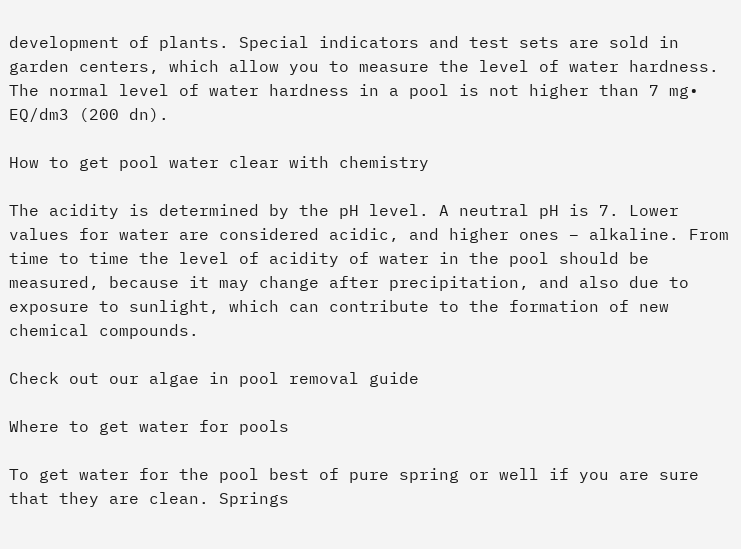development of plants. Special indicators and test sets are sold in garden centers, which allow you to measure the level of water hardness. The normal level of water hardness in a pool is not higher than 7 mg• EQ/dm3 (200 dn).

How to get pool water clear with chemistry

The acidity is determined by the pH level. A neutral pH is 7. Lower values for water are considered acidic, and higher ones – alkaline. From time to time the level of acidity of water in the pool should be measured, because it may change after precipitation, and also due to exposure to sunlight, which can contribute to the formation of new chemical compounds.

Check out our algae in pool removal guide

Where to get water for pools

To get water for the pool best of pure spring or well if you are sure that they are clean. Springs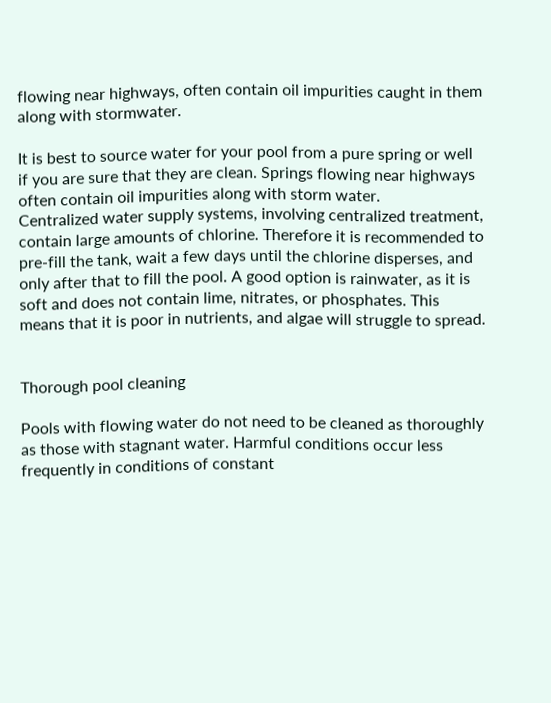flowing near highways, often contain oil impurities caught in them along with stormwater.

It is best to source water for your pool from a pure spring or well if you are sure that they are clean. Springs flowing near highways often contain oil impurities along with storm water.
Centralized water supply systems, involving centralized treatment, contain large amounts of chlorine. Therefore it is recommended to pre-fill the tank, wait a few days until the chlorine disperses, and only after that to fill the pool. A good option is rainwater, as it is soft and does not contain lime, nitrates, or phosphates. This means that it is poor in nutrients, and algae will struggle to spread.


Thorough pool cleaning

Pools with flowing water do not need to be cleaned as thoroughly as those with stagnant water. Harmful conditions occur less frequently in conditions of constant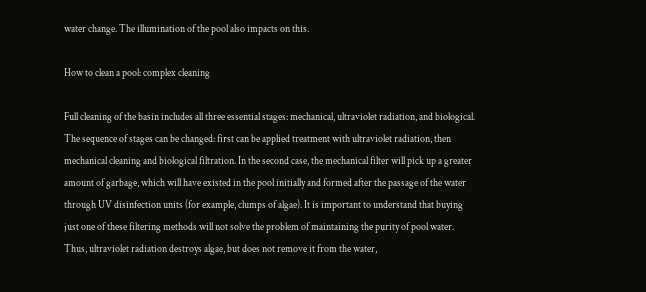water change. The illumination of the pool also impacts on this.

How to clean a pool: complex cleaning

Full cleaning of the basin includes all three essential stages: mechanical, ultraviolet radiation, and biological. The sequence of stages can be changed: first can be applied treatment with ultraviolet radiation, then mechanical cleaning and biological filtration. In the second case, the mechanical filter will pick up a greater amount of garbage, which will have existed in the pool initially and formed after the passage of the water through UV disinfection units (for example, clumps of algae). It is important to understand that buying just one of these filtering methods will not solve the problem of maintaining the purity of pool water. Thus, ultraviolet radiation destroys algae, but does not remove it from the water,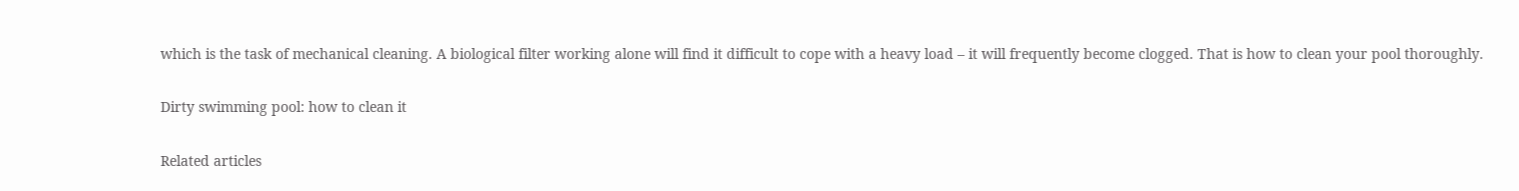which is the task of mechanical cleaning. A biological filter working alone will find it difficult to cope with a heavy load – it will frequently become clogged. That is how to clean your pool thoroughly.

Dirty swimming pool: how to clean it

Related articles